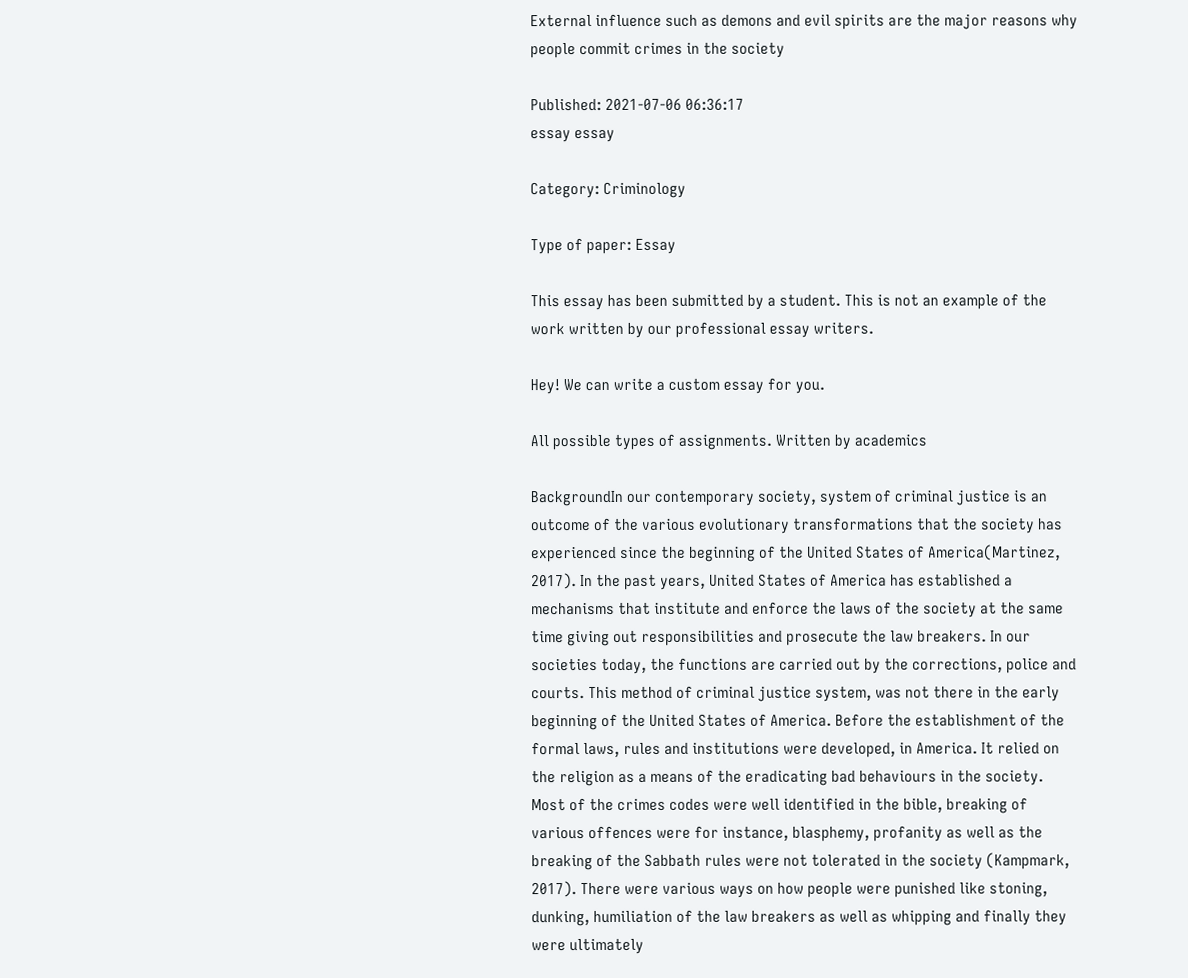External influence such as demons and evil spirits are the major reasons why people commit crimes in the society

Published: 2021-07-06 06:36:17
essay essay

Category: Criminology

Type of paper: Essay

This essay has been submitted by a student. This is not an example of the work written by our professional essay writers.

Hey! We can write a custom essay for you.

All possible types of assignments. Written by academics

BackgroundIn our contemporary society, system of criminal justice is an outcome of the various evolutionary transformations that the society has experienced since the beginning of the United States of America(Martinez, 2017). In the past years, United States of America has established a mechanisms that institute and enforce the laws of the society at the same time giving out responsibilities and prosecute the law breakers. In our societies today, the functions are carried out by the corrections, police and courts. This method of criminal justice system, was not there in the early beginning of the United States of America. Before the establishment of the formal laws, rules and institutions were developed, in America. It relied on the religion as a means of the eradicating bad behaviours in the society. Most of the crimes codes were well identified in the bible, breaking of various offences were for instance, blasphemy, profanity as well as the breaking of the Sabbath rules were not tolerated in the society (Kampmark, 2017). There were various ways on how people were punished like stoning, dunking, humiliation of the law breakers as well as whipping and finally they were ultimately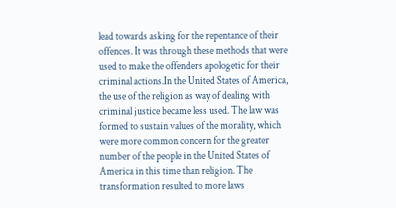lead towards asking for the repentance of their offences. It was through these methods that were used to make the offenders apologetic for their criminal actions.In the United States of America, the use of the religion as way of dealing with criminal justice became less used. The law was formed to sustain values of the morality, which were more common concern for the greater number of the people in the United States of America in this time than religion. The transformation resulted to more laws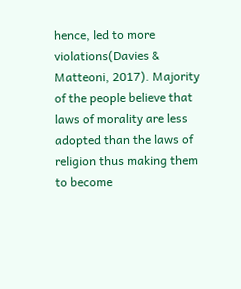hence, led to more violations(Davies & Matteoni, 2017). Majority of the people believe that laws of morality are less adopted than the laws of religion thus making them to become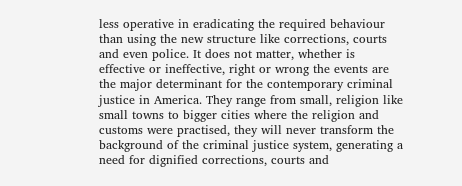less operative in eradicating the required behaviour than using the new structure like corrections, courts and even police. It does not matter, whether is effective or ineffective, right or wrong the events are the major determinant for the contemporary criminal justice in America. They range from small, religion like small towns to bigger cities where the religion and customs were practised, they will never transform the background of the criminal justice system, generating a need for dignified corrections, courts and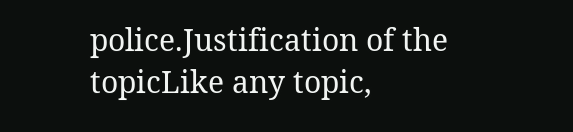police.Justification of the topicLike any topic,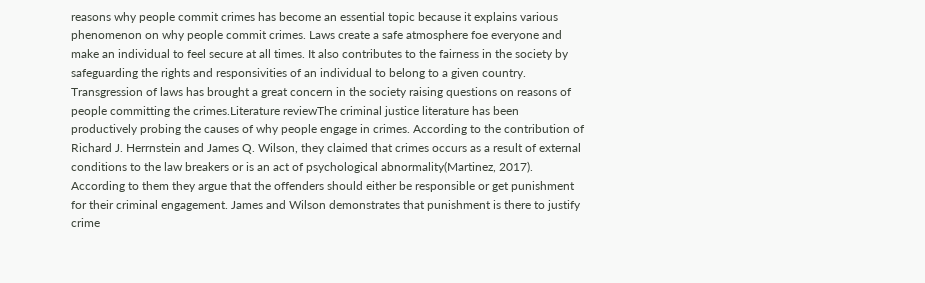reasons why people commit crimes has become an essential topic because it explains various phenomenon on why people commit crimes. Laws create a safe atmosphere foe everyone and make an individual to feel secure at all times. It also contributes to the fairness in the society by safeguarding the rights and responsivities of an individual to belong to a given country. Transgression of laws has brought a great concern in the society raising questions on reasons of people committing the crimes.Literature reviewThe criminal justice literature has been productively probing the causes of why people engage in crimes. According to the contribution of Richard J. Herrnstein and James Q. Wilson, they claimed that crimes occurs as a result of external conditions to the law breakers or is an act of psychological abnormality(Martinez, 2017). According to them they argue that the offenders should either be responsible or get punishment for their criminal engagement. James and Wilson demonstrates that punishment is there to justify crime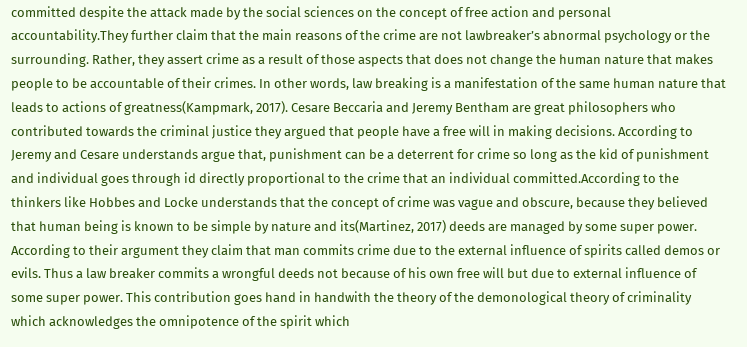committed despite the attack made by the social sciences on the concept of free action and personal accountability.They further claim that the main reasons of the crime are not lawbreaker’s abnormal psychology or the surrounding. Rather, they assert crime as a result of those aspects that does not change the human nature that makes people to be accountable of their crimes. In other words, law breaking is a manifestation of the same human nature that leads to actions of greatness(Kampmark, 2017). Cesare Beccaria and Jeremy Bentham are great philosophers who contributed towards the criminal justice they argued that people have a free will in making decisions. According to Jeremy and Cesare understands argue that, punishment can be a deterrent for crime so long as the kid of punishment and individual goes through id directly proportional to the crime that an individual committed.According to the thinkers like Hobbes and Locke understands that the concept of crime was vague and obscure, because they believed that human being is known to be simple by nature and its(Martinez, 2017) deeds are managed by some super power. According to their argument they claim that man commits crime due to the external influence of spirits called demos or evils. Thus a law breaker commits a wrongful deeds not because of his own free will but due to external influence of some super power. This contribution goes hand in handwith the theory of the demonological theory of criminality which acknowledges the omnipotence of the spirit which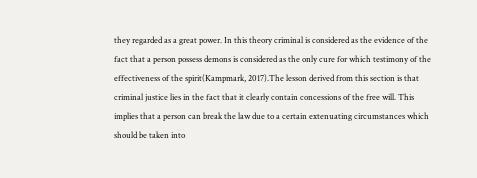they regarded as a great power. In this theory criminal is considered as the evidence of the fact that a person possess demons is considered as the only cure for which testimony of the effectiveness of the spirit(Kampmark, 2017).The lesson derived from this section is that criminal justice lies in the fact that it clearly contain concessions of the free will. This implies that a person can break the law due to a certain extenuating circumstances which should be taken into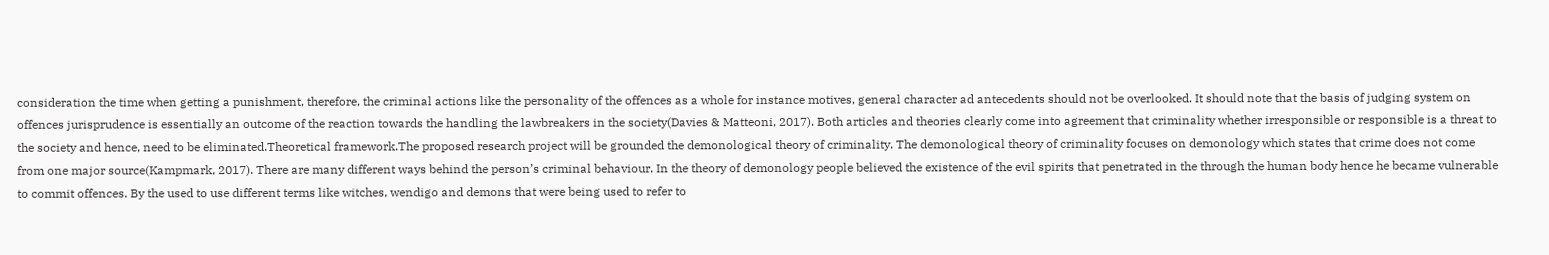consideration the time when getting a punishment, therefore, the criminal actions like the personality of the offences as a whole for instance motives, general character ad antecedents should not be overlooked. It should note that the basis of judging system on offences jurisprudence is essentially an outcome of the reaction towards the handling the lawbreakers in the society(Davies & Matteoni, 2017). Both articles and theories clearly come into agreement that criminality whether irresponsible or responsible is a threat to the society and hence, need to be eliminated.Theoretical framework.The proposed research project will be grounded the demonological theory of criminality. The demonological theory of criminality focuses on demonology which states that crime does not come from one major source(Kampmark, 2017). There are many different ways behind the person’s criminal behaviour. In the theory of demonology people believed the existence of the evil spirits that penetrated in the through the human body hence he became vulnerable to commit offences. By the used to use different terms like witches, wendigo and demons that were being used to refer to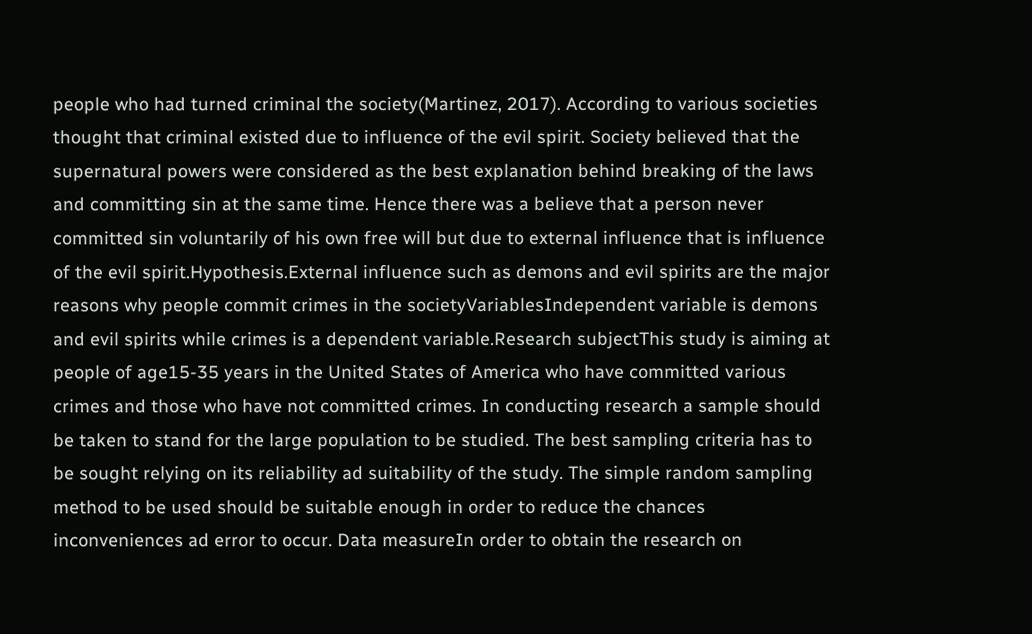people who had turned criminal the society(Martinez, 2017). According to various societies thought that criminal existed due to influence of the evil spirit. Society believed that the supernatural powers were considered as the best explanation behind breaking of the laws and committing sin at the same time. Hence there was a believe that a person never committed sin voluntarily of his own free will but due to external influence that is influence of the evil spirit.Hypothesis.External influence such as demons and evil spirits are the major reasons why people commit crimes in the societyVariablesIndependent variable is demons and evil spirits while crimes is a dependent variable.Research subjectThis study is aiming at people of age15-35 years in the United States of America who have committed various crimes and those who have not committed crimes. In conducting research a sample should be taken to stand for the large population to be studied. The best sampling criteria has to be sought relying on its reliability ad suitability of the study. The simple random sampling method to be used should be suitable enough in order to reduce the chances inconveniences ad error to occur. Data measureIn order to obtain the research on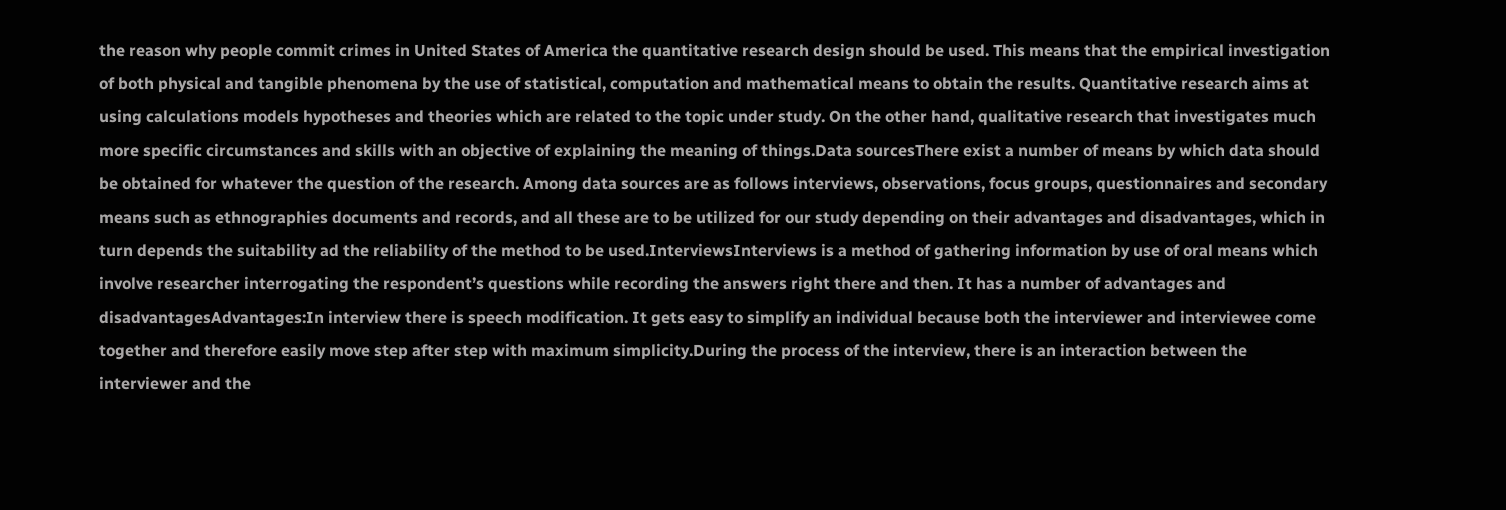the reason why people commit crimes in United States of America the quantitative research design should be used. This means that the empirical investigation of both physical and tangible phenomena by the use of statistical, computation and mathematical means to obtain the results. Quantitative research aims at using calculations models hypotheses and theories which are related to the topic under study. On the other hand, qualitative research that investigates much more specific circumstances and skills with an objective of explaining the meaning of things.Data sourcesThere exist a number of means by which data should be obtained for whatever the question of the research. Among data sources are as follows interviews, observations, focus groups, questionnaires and secondary means such as ethnographies documents and records, and all these are to be utilized for our study depending on their advantages and disadvantages, which in turn depends the suitability ad the reliability of the method to be used.InterviewsInterviews is a method of gathering information by use of oral means which involve researcher interrogating the respondent’s questions while recording the answers right there and then. It has a number of advantages and disadvantagesAdvantages:In interview there is speech modification. It gets easy to simplify an individual because both the interviewer and interviewee come together and therefore easily move step after step with maximum simplicity.During the process of the interview, there is an interaction between the interviewer and the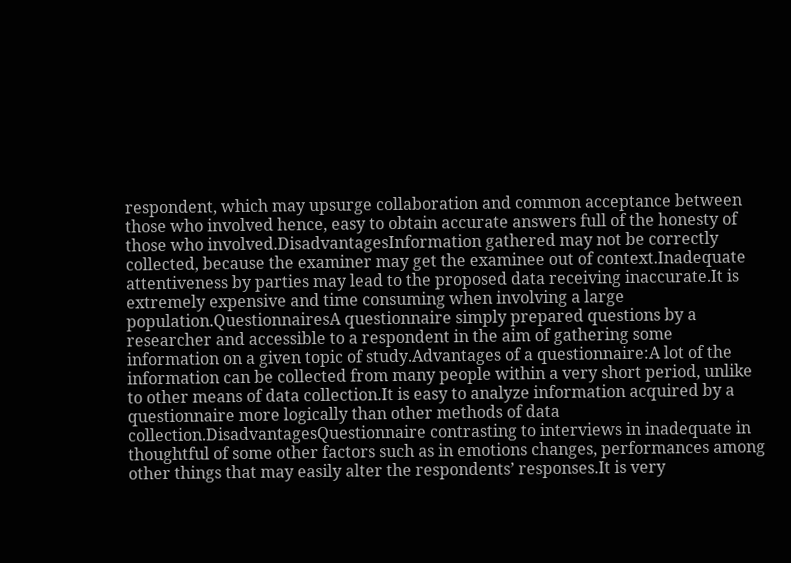respondent, which may upsurge collaboration and common acceptance between those who involved hence, easy to obtain accurate answers full of the honesty of those who involved.DisadvantagesInformation gathered may not be correctly collected, because the examiner may get the examinee out of context.Inadequate attentiveness by parties may lead to the proposed data receiving inaccurate.It is extremely expensive and time consuming when involving a large population.QuestionnairesA questionnaire simply prepared questions by a researcher and accessible to a respondent in the aim of gathering some information on a given topic of study.Advantages of a questionnaire:A lot of the information can be collected from many people within a very short period, unlike to other means of data collection.It is easy to analyze information acquired by a questionnaire more logically than other methods of data collection.DisadvantagesQuestionnaire contrasting to interviews in inadequate in thoughtful of some other factors such as in emotions changes, performances among other things that may easily alter the respondents’ responses.It is very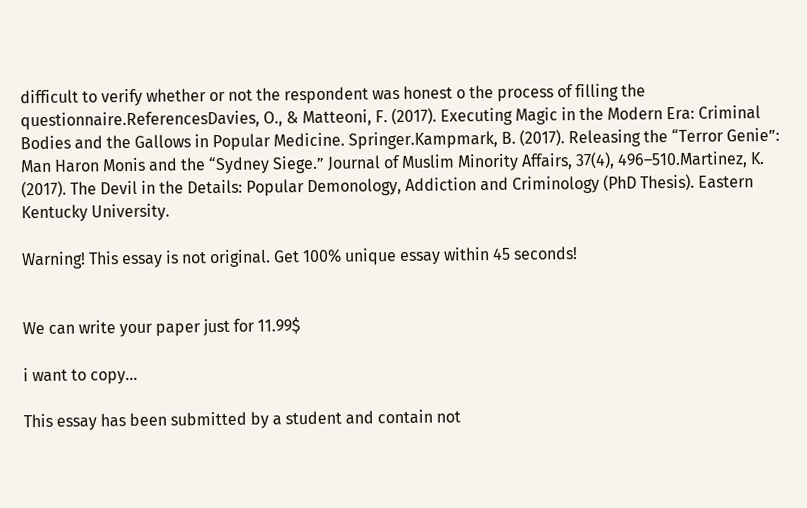difficult to verify whether or not the respondent was honest o the process of filling the questionnaire.ReferencesDavies, O., & Matteoni, F. (2017). Executing Magic in the Modern Era: Criminal Bodies and the Gallows in Popular Medicine. Springer.Kampmark, B. (2017). Releasing the “Terror Genie”: Man Haron Monis and the “Sydney Siege.” Journal of Muslim Minority Affairs, 37(4), 496–510.Martinez, K. (2017). The Devil in the Details: Popular Demonology, Addiction and Criminology (PhD Thesis). Eastern Kentucky University.

Warning! This essay is not original. Get 100% unique essay within 45 seconds!


We can write your paper just for 11.99$

i want to copy...

This essay has been submitted by a student and contain not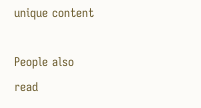unique content

People also read